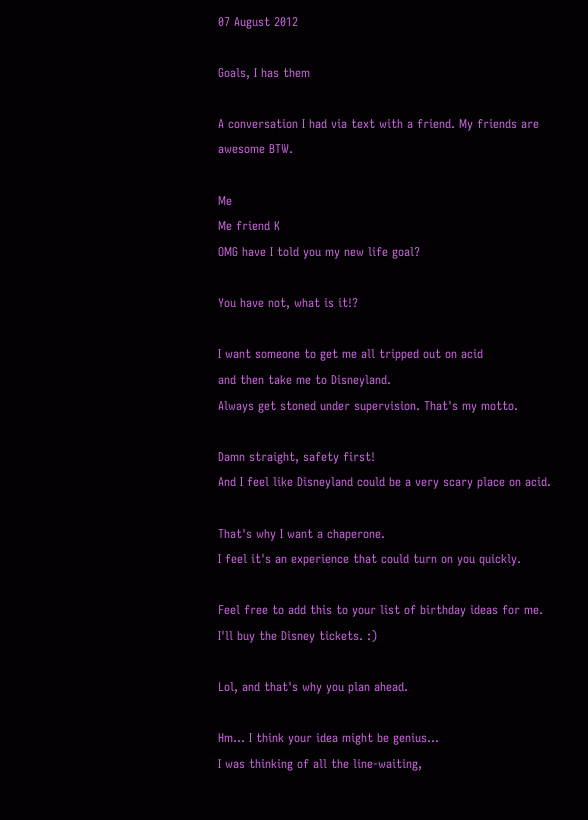07 August 2012

Goals, I has them

A conversation I had via text with a friend. My friends are awesome BTW.

Me                                                                                                                     Me friend K
OMG have I told you my new life goal?

You have not, what is it!?

I want someone to get me all tripped out on acid
and then take me to Disneyland.
Always get stoned under supervision. That's my motto.

Damn straight, safety first!
And I feel like Disneyland could be a very scary place on acid.

That's why I want a chaperone.
I feel it's an experience that could turn on you quickly.

Feel free to add this to your list of birthday ideas for me.
I'll buy the Disney tickets. :)

Lol, and that's why you plan ahead.

Hm... I think your idea might be genius...
I was thinking of all the line-waiting,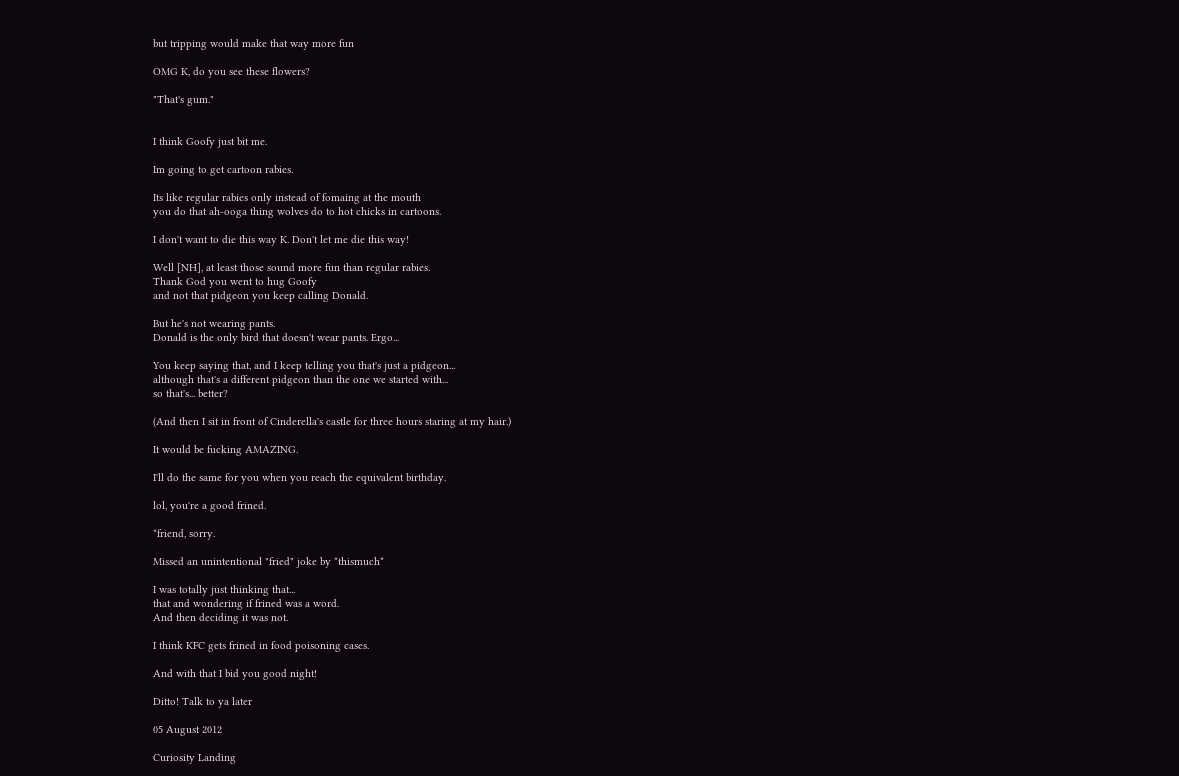but tripping would make that way more fun

OMG K, do you see these flowers?

"That's gum."


I think Goofy just bit me.

Im going to get cartoon rabies.

Its like regular rabies only instead of fomaing at the mouth
you do that ah-ooga thing wolves do to hot chicks in cartoons.

I don't want to die this way K. Don't let me die this way!

Well [NH], at least those sound more fun than regular rabies.
Thank God you went to hug Goofy
and not that pidgeon you keep calling Donald.

But he's not wearing pants.
Donald is the only bird that doesn't wear pants. Ergo...

You keep saying that, and I keep telling you that's just a pidgeon...
although that's a different pidgeon than the one we started with...
so that's... better?

(And then I sit in front of Cinderella's castle for three hours staring at my hair.)

It would be fucking AMAZING.

I'll do the same for you when you reach the equivalent birthday.

lol, you're a good frined.

*friend, sorry.

Missed an unintentional "fried" joke by *thismuch*

I was totally just thinking that...
that and wondering if frined was a word.
And then deciding it was not.

I think KFC gets frined in food poisoning cases.

And with that I bid you good night!

Ditto! Talk to ya later

05 August 2012

Curiosity Landing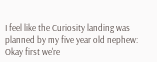I feel like the Curiosity landing was planned by my five year old nephew:
Okay first we're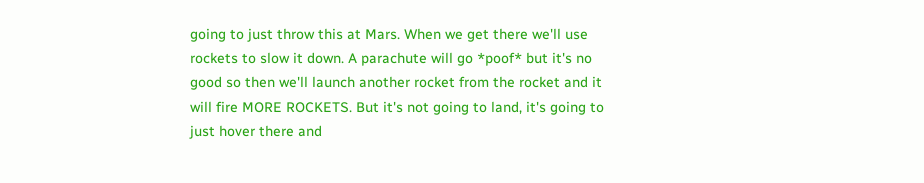going to just throw this at Mars. When we get there we'll use rockets to slow it down. A parachute will go *poof* but it's no good so then we'll launch another rocket from the rocket and it will fire MORE ROCKETS. But it's not going to land, it's going to just hover there and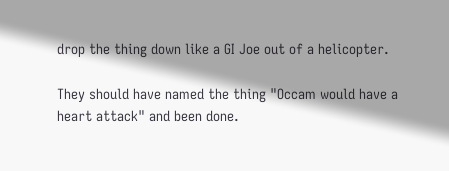drop the thing down like a GI Joe out of a helicopter.

They should have named the thing "Occam would have a heart attack" and been done.